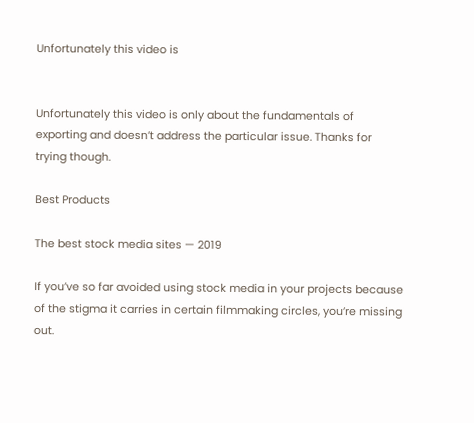Unfortunately this video is


Unfortunately this video is only about the fundamentals of exporting and doesn’t address the particular issue. Thanks for trying though.

Best Products

The best stock media sites — 2019

If you’ve so far avoided using stock media in your projects because of the stigma it carries in certain filmmaking circles, you’re missing out.